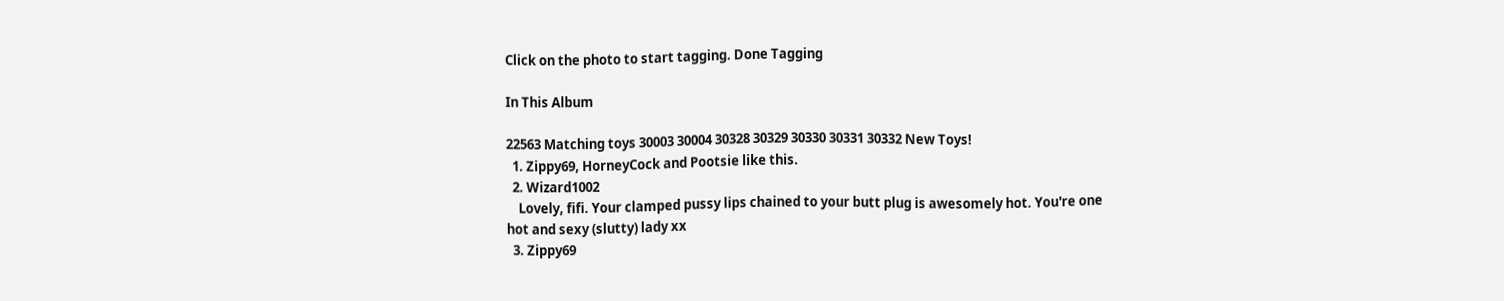Click on the photo to start tagging. Done Tagging

In This Album

22563 Matching toys 30003 30004 30328 30329 30330 30331 30332 New Toys!
  1. Zippy69, HorneyCock and Pootsie like this.
  2. Wizard1002
    Lovely, fifi. Your clamped pussy lips chained to your butt plug is awesomely hot. You're one hot and sexy (slutty) lady xx
  3. Zippy69